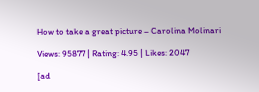How to take a great picture – Carolina Molinari

Views: 95877 | Rating: 4.95 | Likes: 2047

[ad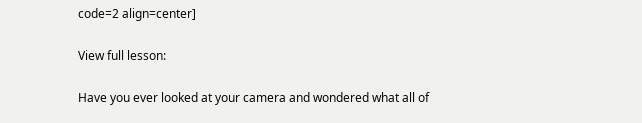code=2 align=center]

View full lesson:

Have you ever looked at your camera and wondered what all of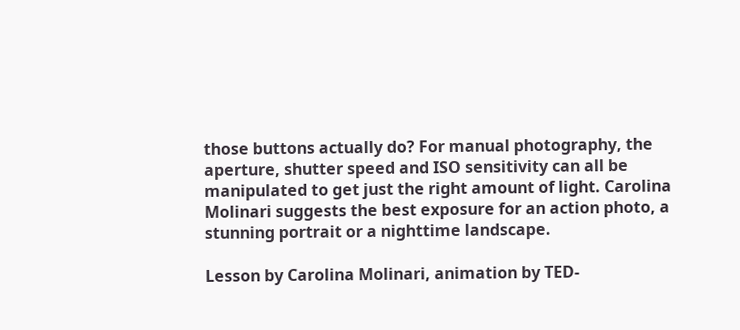those buttons actually do? For manual photography, the aperture, shutter speed and ISO sensitivity can all be manipulated to get just the right amount of light. Carolina Molinari suggests the best exposure for an action photo, a stunning portrait or a nighttime landscape.

Lesson by Carolina Molinari, animation by TED-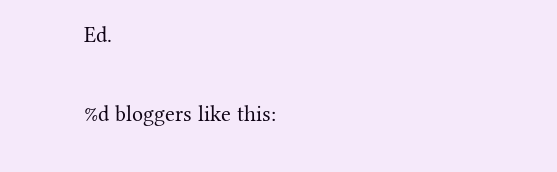Ed.

%d bloggers like this: